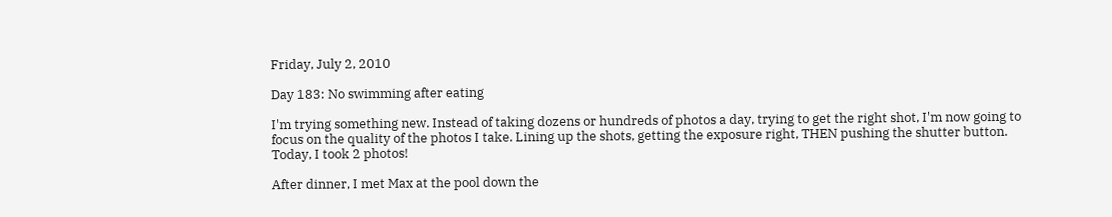Friday, July 2, 2010

Day 183: No swimming after eating

I'm trying something new. Instead of taking dozens or hundreds of photos a day, trying to get the right shot, I'm now going to focus on the quality of the photos I take. Lining up the shots, getting the exposure right, THEN pushing the shutter button. Today, I took 2 photos!

After dinner, I met Max at the pool down the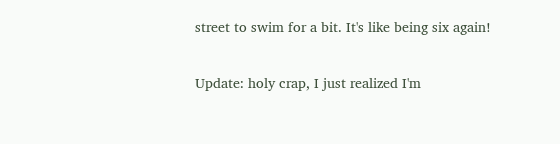street to swim for a bit. It's like being six again!

Update: holy crap, I just realized I'm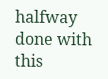halfway done with this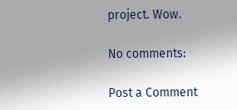project. Wow.

No comments:

Post a Comment